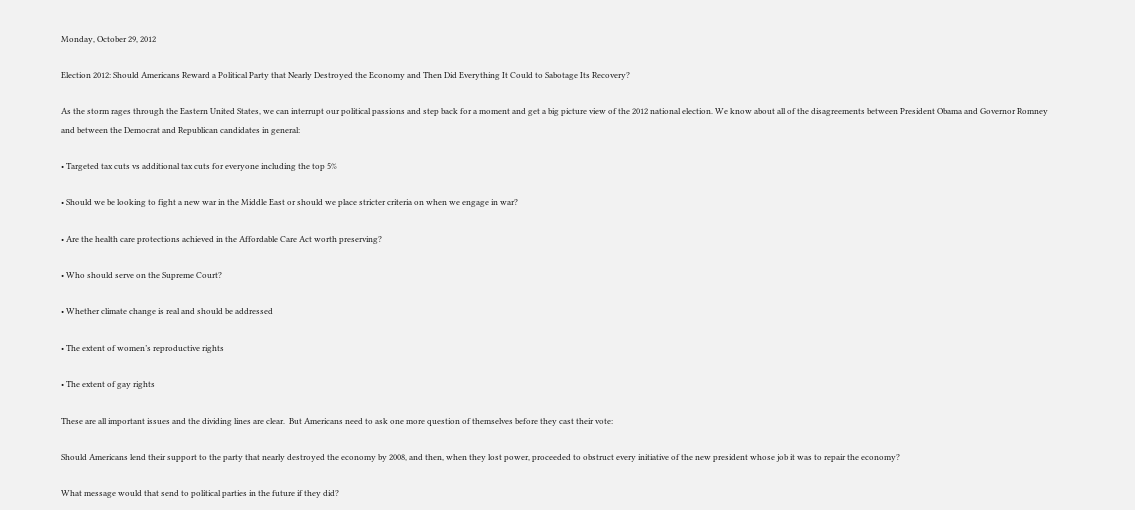Monday, October 29, 2012

Election 2012: Should Americans Reward a Political Party that Nearly Destroyed the Economy and Then Did Everything It Could to Sabotage Its Recovery?

As the storm rages through the Eastern United States, we can interrupt our political passions and step back for a moment and get a big picture view of the 2012 national election. We know about all of the disagreements between President Obama and Governor Romney and between the Democrat and Republican candidates in general:

• Targeted tax cuts vs additional tax cuts for everyone including the top 5%

• Should we be looking to fight a new war in the Middle East or should we place stricter criteria on when we engage in war?

• Are the health care protections achieved in the Affordable Care Act worth preserving?

• Who should serve on the Supreme Court?

• Whether climate change is real and should be addressed

• The extent of women’s reproductive rights

• The extent of gay rights

These are all important issues and the dividing lines are clear.  But Americans need to ask one more question of themselves before they cast their vote:

Should Americans lend their support to the party that nearly destroyed the economy by 2008, and then, when they lost power, proceeded to obstruct every initiative of the new president whose job it was to repair the economy?

What message would that send to political parties in the future if they did?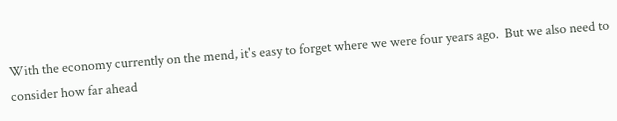With the economy currently on the mend, it's easy to forget where we were four years ago.  But we also need to consider how far ahead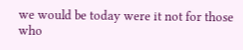we would be today were it not for those who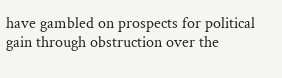have gambled on prospects for political gain through obstruction over the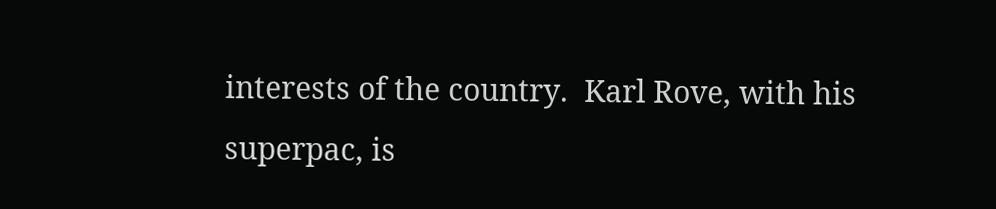interests of the country.  Karl Rove, with his superpac, is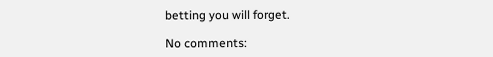betting you will forget.

No comments: